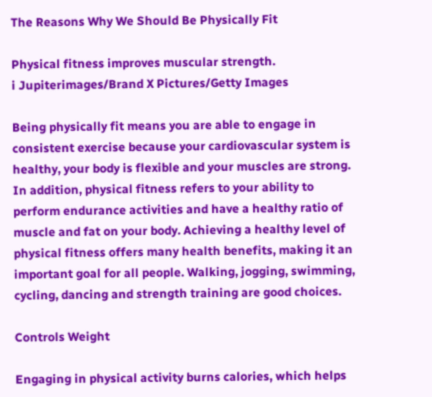The Reasons Why We Should Be Physically Fit

Physical fitness improves muscular strength.
i Jupiterimages/Brand X Pictures/Getty Images

Being physically fit means you are able to engage in consistent exercise because your cardiovascular system is healthy, your body is flexible and your muscles are strong. In addition, physical fitness refers to your ability to perform endurance activities and have a healthy ratio of muscle and fat on your body. Achieving a healthy level of physical fitness offers many health benefits, making it an important goal for all people. Walking, jogging, swimming, cycling, dancing and strength training are good choices.

Controls Weight

Engaging in physical activity burns calories, which helps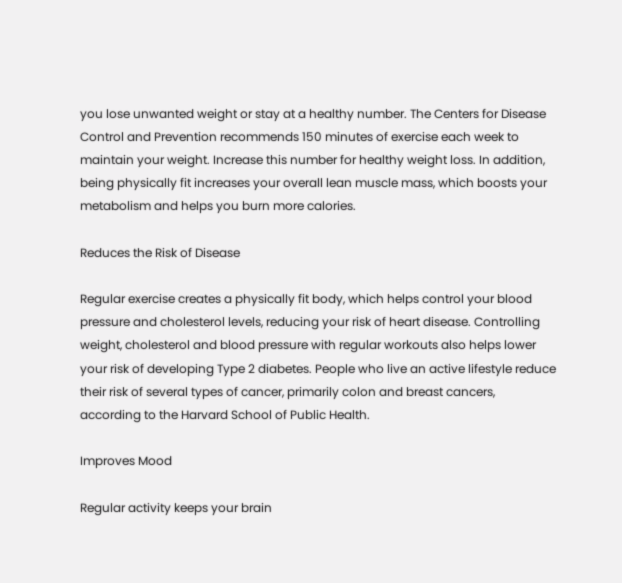you lose unwanted weight or stay at a healthy number. The Centers for Disease Control and Prevention recommends 150 minutes of exercise each week to maintain your weight. Increase this number for healthy weight loss. In addition, being physically fit increases your overall lean muscle mass, which boosts your metabolism and helps you burn more calories.

Reduces the Risk of Disease

Regular exercise creates a physically fit body, which helps control your blood pressure and cholesterol levels, reducing your risk of heart disease. Controlling weight, cholesterol and blood pressure with regular workouts also helps lower your risk of developing Type 2 diabetes. People who live an active lifestyle reduce their risk of several types of cancer, primarily colon and breast cancers, according to the Harvard School of Public Health.

Improves Mood

Regular activity keeps your brain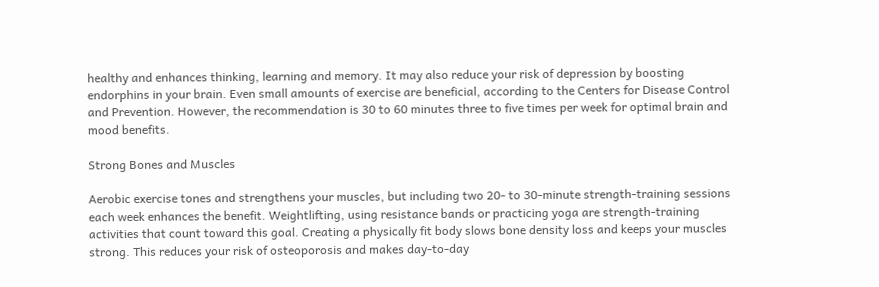healthy and enhances thinking, learning and memory. It may also reduce your risk of depression by boosting endorphins in your brain. Even small amounts of exercise are beneficial, according to the Centers for Disease Control and Prevention. However, the recommendation is 30 to 60 minutes three to five times per week for optimal brain and mood benefits.

Strong Bones and Muscles

Aerobic exercise tones and strengthens your muscles, but including two 20- to 30-minute strength-training sessions each week enhances the benefit. Weightlifting, using resistance bands or practicing yoga are strength-training activities that count toward this goal. Creating a physically fit body slows bone density loss and keeps your muscles strong. This reduces your risk of osteoporosis and makes day-to-day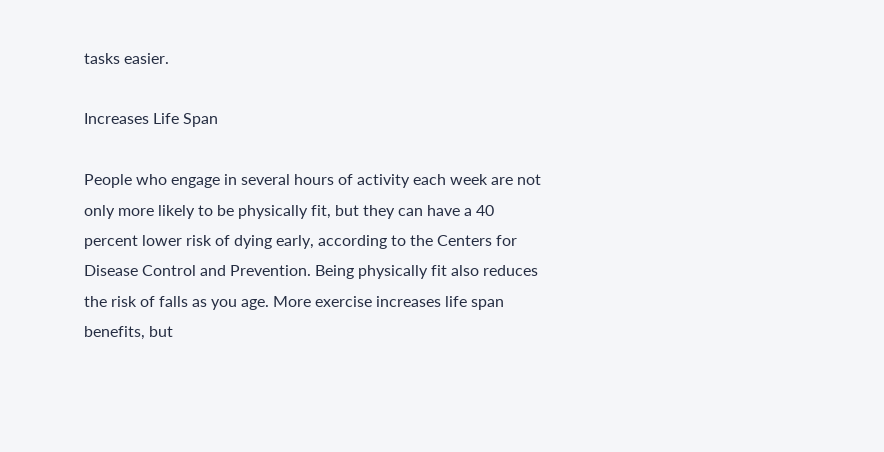tasks easier.

Increases Life Span

People who engage in several hours of activity each week are not only more likely to be physically fit, but they can have a 40 percent lower risk of dying early, according to the Centers for Disease Control and Prevention. Being physically fit also reduces the risk of falls as you age. More exercise increases life span benefits, but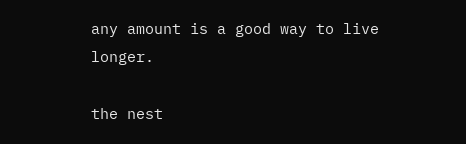any amount is a good way to live longer.

the nest